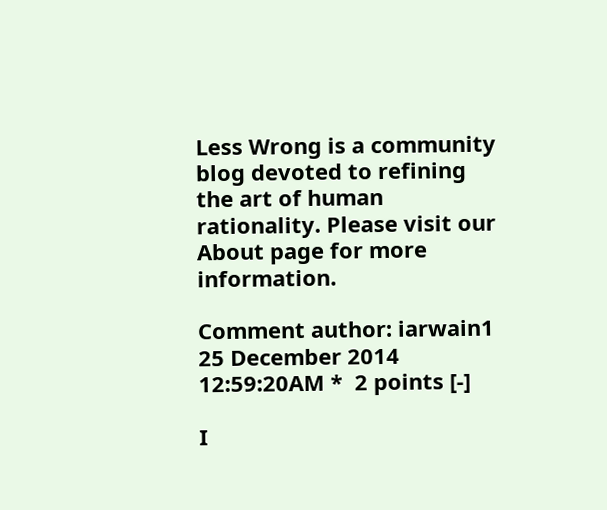Less Wrong is a community blog devoted to refining the art of human rationality. Please visit our About page for more information.

Comment author: iarwain1 25 December 2014 12:59:20AM *  2 points [-]

I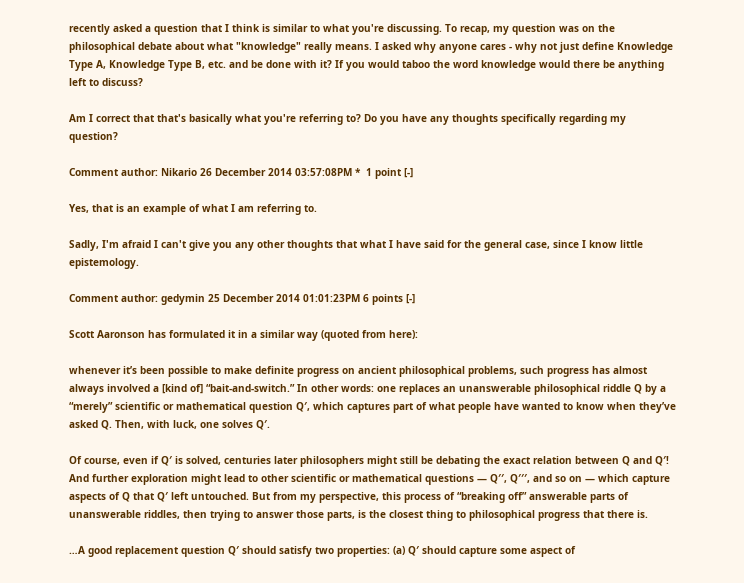recently asked a question that I think is similar to what you're discussing. To recap, my question was on the philosophical debate about what "knowledge" really means. I asked why anyone cares - why not just define Knowledge Type A, Knowledge Type B, etc. and be done with it? If you would taboo the word knowledge would there be anything left to discuss?

Am I correct that that's basically what you're referring to? Do you have any thoughts specifically regarding my question?

Comment author: Nikario 26 December 2014 03:57:08PM *  1 point [-]

Yes, that is an example of what I am referring to.

Sadly, I'm afraid I can't give you any other thoughts that what I have said for the general case, since I know little epistemology.

Comment author: gedymin 25 December 2014 01:01:23PM 6 points [-]

Scott Aaronson has formulated it in a similar way (quoted from here):

whenever it’s been possible to make definite progress on ancient philosophical problems, such progress has almost always involved a [kind of] “bait-and-switch.” In other words: one replaces an unanswerable philosophical riddle Q by a “merely” scientific or mathematical question Q′, which captures part of what people have wanted to know when they’ve asked Q. Then, with luck, one solves Q′.

Of course, even if Q′ is solved, centuries later philosophers might still be debating the exact relation between Q and Q′! And further exploration might lead to other scientific or mathematical questions — Q′′, Q′′′, and so on — which capture aspects of Q that Q′ left untouched. But from my perspective, this process of “breaking off” answerable parts of unanswerable riddles, then trying to answer those parts, is the closest thing to philosophical progress that there is.

…A good replacement question Q′ should satisfy two properties: (a) Q′ should capture some aspect of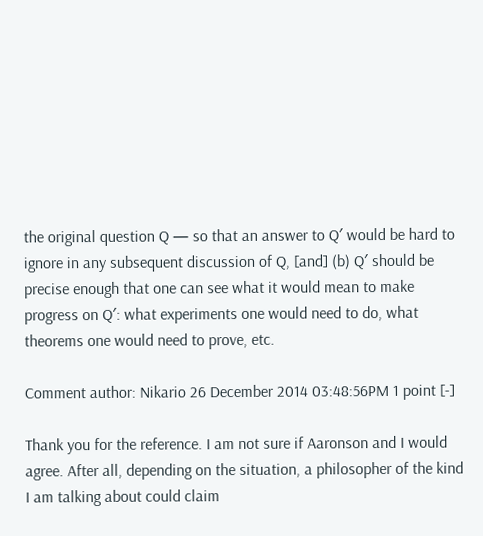the original question Q — so that an answer to Q′ would be hard to ignore in any subsequent discussion of Q, [and] (b) Q′ should be precise enough that one can see what it would mean to make progress on Q′: what experiments one would need to do, what theorems one would need to prove, etc.

Comment author: Nikario 26 December 2014 03:48:56PM 1 point [-]

Thank you for the reference. I am not sure if Aaronson and I would agree. After all, depending on the situation, a philosopher of the kind I am talking about could claim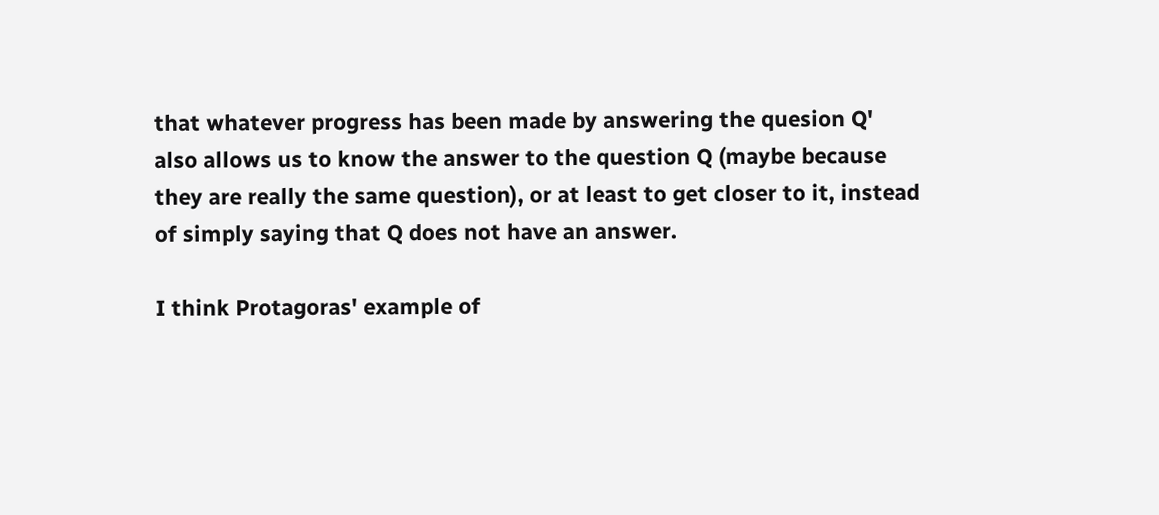that whatever progress has been made by answering the quesion Q' also allows us to know the answer to the question Q (maybe because they are really the same question), or at least to get closer to it, instead of simply saying that Q does not have an answer.

I think Protagoras' example of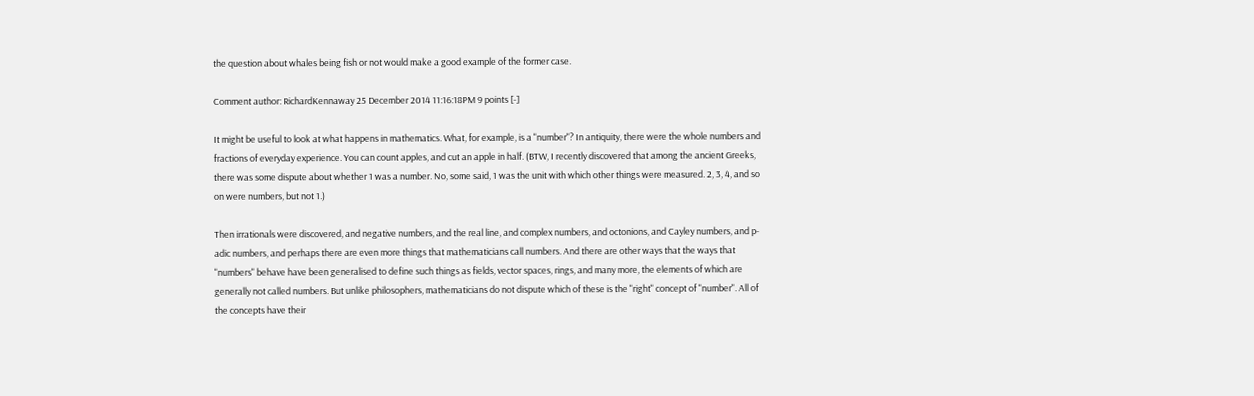the question about whales being fish or not would make a good example of the former case.

Comment author: RichardKennaway 25 December 2014 11:16:18PM 9 points [-]

It might be useful to look at what happens in mathematics. What, for example, is a "number"? In antiquity, there were the whole numbers and fractions of everyday experience. You can count apples, and cut an apple in half. (BTW, I recently discovered that among the ancient Greeks, there was some dispute about whether 1 was a number. No, some said, 1 was the unit with which other things were measured. 2, 3, 4, and so on were numbers, but not 1.)

Then irrationals were discovered, and negative numbers, and the real line, and complex numbers, and octonions, and Cayley numbers, and p-adic numbers, and perhaps there are even more things that mathematicians call numbers. And there are other ways that the ways that "numbers" behave have been generalised to define such things as fields, vector spaces, rings, and many more, the elements of which are generally not called numbers. But unlike philosophers, mathematicians do not dispute which of these is the "right" concept of "number". All of the concepts have their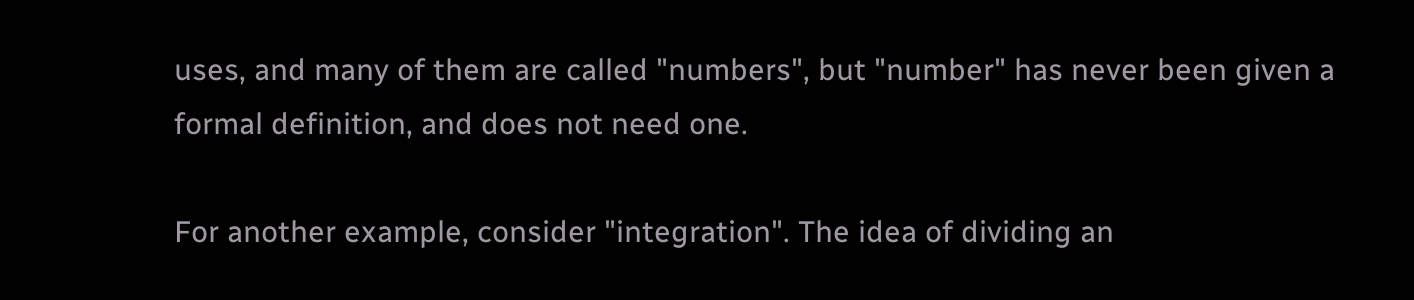uses, and many of them are called "numbers", but "number" has never been given a formal definition, and does not need one.

For another example, consider "integration". The idea of dividing an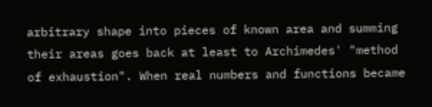arbitrary shape into pieces of known area and summing their areas goes back at least to Archimedes' "method of exhaustion". When real numbers and functions became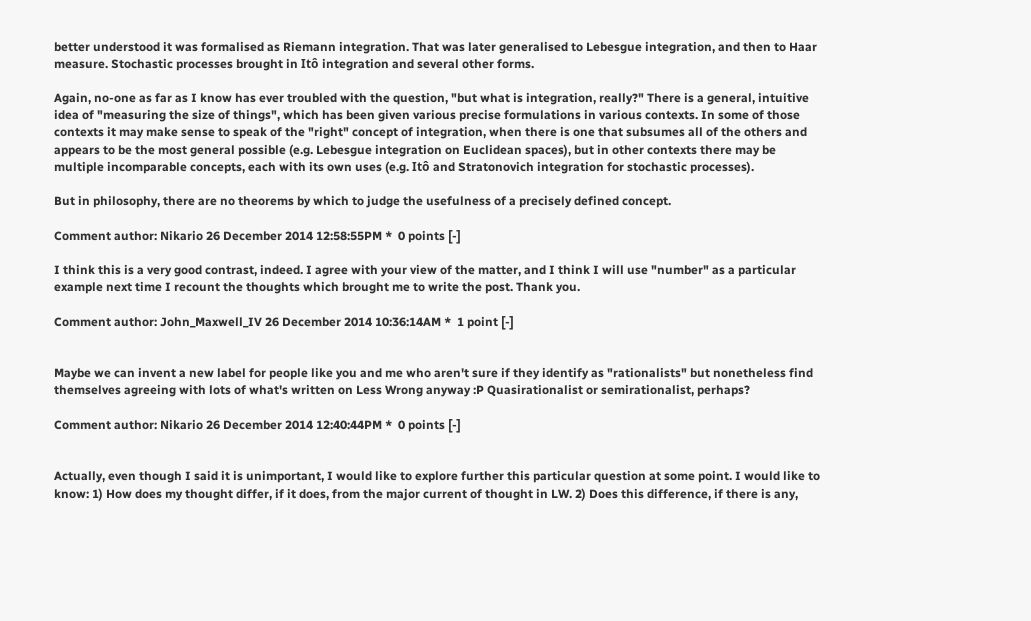better understood it was formalised as Riemann integration. That was later generalised to Lebesgue integration, and then to Haar measure. Stochastic processes brought in Itô integration and several other forms.

Again, no-one as far as I know has ever troubled with the question, "but what is integration, really?" There is a general, intuitive idea of "measuring the size of things", which has been given various precise formulations in various contexts. In some of those contexts it may make sense to speak of the "right" concept of integration, when there is one that subsumes all of the others and appears to be the most general possible (e.g. Lebesgue integration on Euclidean spaces), but in other contexts there may be multiple incomparable concepts, each with its own uses (e.g. Itô and Stratonovich integration for stochastic processes).

But in philosophy, there are no theorems by which to judge the usefulness of a precisely defined concept.

Comment author: Nikario 26 December 2014 12:58:55PM *  0 points [-]

I think this is a very good contrast, indeed. I agree with your view of the matter, and I think I will use "number" as a particular example next time I recount the thoughts which brought me to write the post. Thank you.

Comment author: John_Maxwell_IV 26 December 2014 10:36:14AM *  1 point [-]


Maybe we can invent a new label for people like you and me who aren't sure if they identify as "rationalists" but nonetheless find themselves agreeing with lots of what's written on Less Wrong anyway :P Quasirationalist or semirationalist, perhaps?

Comment author: Nikario 26 December 2014 12:40:44PM *  0 points [-]


Actually, even though I said it is unimportant, I would like to explore further this particular question at some point. I would like to know: 1) How does my thought differ, if it does, from the major current of thought in LW. 2) Does this difference, if there is any,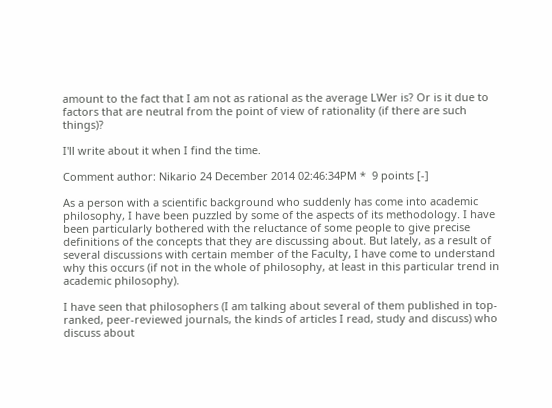amount to the fact that I am not as rational as the average LWer is? Or is it due to factors that are neutral from the point of view of rationality (if there are such things)?

I'll write about it when I find the time.

Comment author: Nikario 24 December 2014 02:46:34PM *  9 points [-]

As a person with a scientific background who suddenly has come into academic philosophy, I have been puzzled by some of the aspects of its methodology. I have been particularly bothered with the reluctance of some people to give precise definitions of the concepts that they are discussing about. But lately, as a result of several discussions with certain member of the Faculty, I have come to understand why this occurs (if not in the whole of philosophy, at least in this particular trend in academic philosophy).

I have seen that philosophers (I am talking about several of them published in top-ranked, peer-reviewed journals, the kinds of articles I read, study and discuss) who discuss about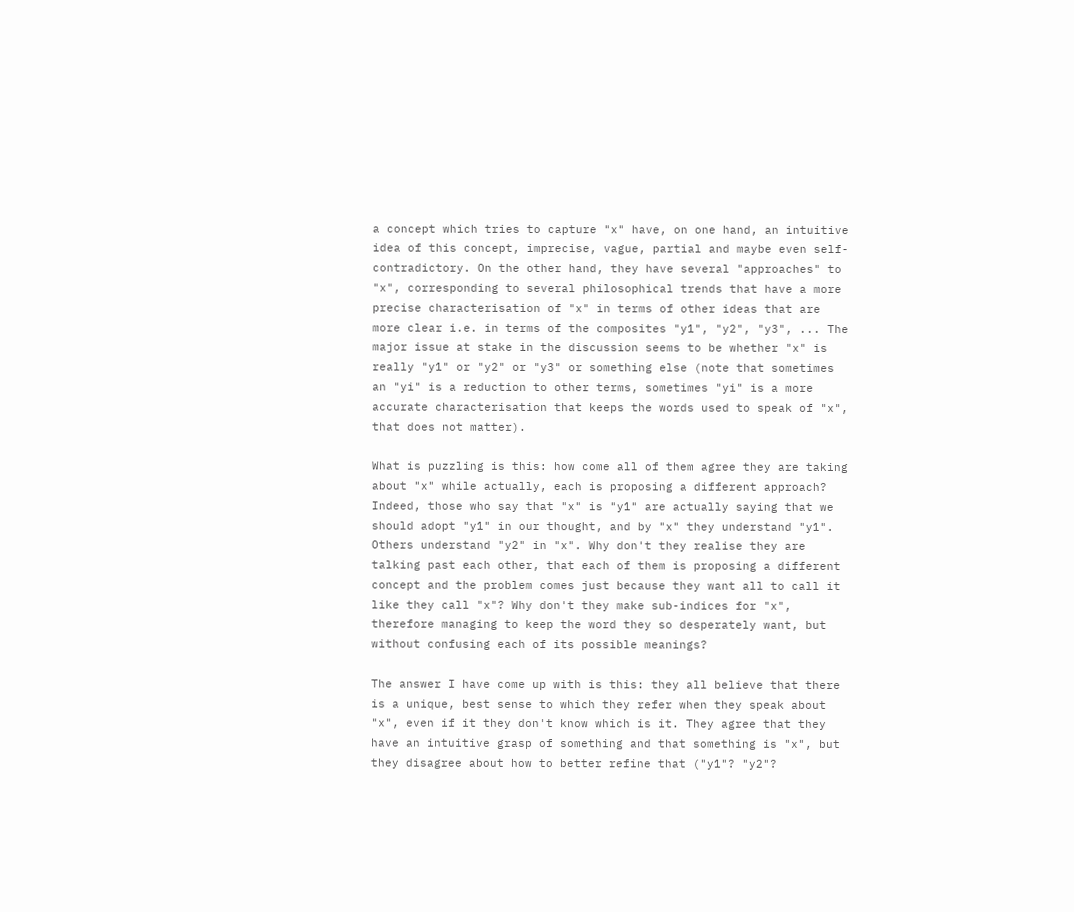a concept which tries to capture "x" have, on one hand, an intuitive idea of this concept, imprecise, vague, partial and maybe even self-contradictory. On the other hand, they have several "approaches" to "x", corresponding to several philosophical trends that have a more precise characterisation of "x" in terms of other ideas that are more clear i.e. in terms of the composites "y1", "y2", "y3", ... The major issue at stake in the discussion seems to be whether "x" is really "y1" or "y2" or "y3" or something else (note that sometimes an "yi" is a reduction to other terms, sometimes "yi" is a more accurate characterisation that keeps the words used to speak of "x", that does not matter).

What is puzzling is this: how come all of them agree they are taking about "x" while actually, each is proposing a different approach? Indeed, those who say that "x" is "y1" are actually saying that we should adopt "y1" in our thought, and by "x" they understand "y1". Others understand "y2" in "x". Why don't they realise they are talking past each other, that each of them is proposing a different concept and the problem comes just because they want all to call it like they call "x"? Why don't they make sub-indices for "x", therefore managing to keep the word they so desperately want, but without confusing each of its possible meanings?

The answer I have come up with is this: they all believe that there is a unique, best sense to which they refer when they speak about "x", even if it they don't know which is it. They agree that they have an intuitive grasp of something and that something is "x", but they disagree about how to better refine that ("y1"? "y2"?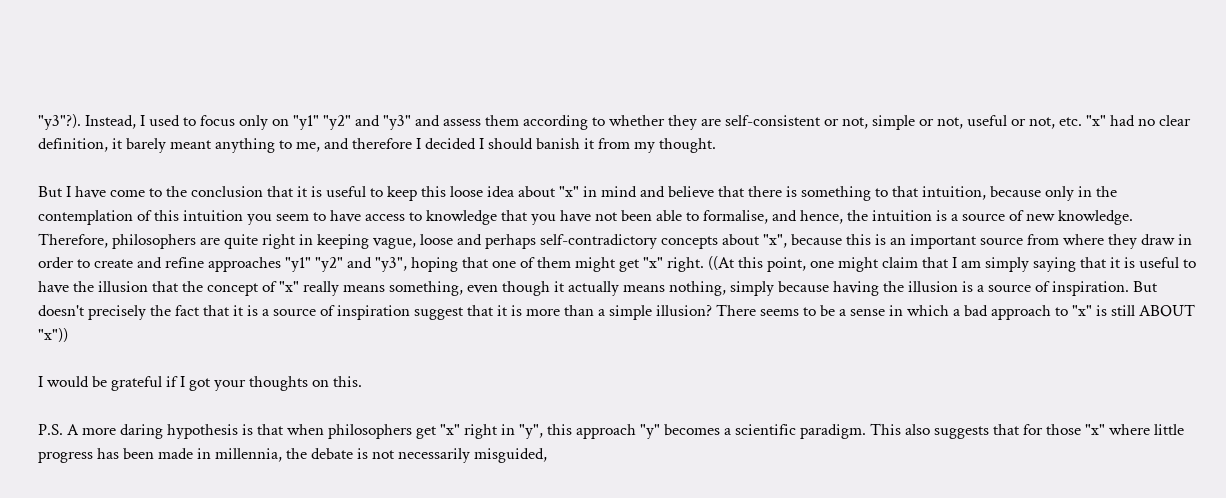"y3"?). Instead, I used to focus only on "y1" "y2" and "y3" and assess them according to whether they are self-consistent or not, simple or not, useful or not, etc. "x" had no clear definition, it barely meant anything to me, and therefore I decided I should banish it from my thought.

But I have come to the conclusion that it is useful to keep this loose idea about "x" in mind and believe that there is something to that intuition, because only in the contemplation of this intuition you seem to have access to knowledge that you have not been able to formalise, and hence, the intuition is a source of new knowledge. Therefore, philosophers are quite right in keeping vague, loose and perhaps self-contradictory concepts about "x", because this is an important source from where they draw in order to create and refine approaches "y1" "y2" and "y3", hoping that one of them might get "x" right. ((At this point, one might claim that I am simply saying that it is useful to have the illusion that the concept of "x" really means something, even though it actually means nothing, simply because having the illusion is a source of inspiration. But doesn't precisely the fact that it is a source of inspiration suggest that it is more than a simple illusion? There seems to be a sense in which a bad approach to "x" is still ABOUT "x"))

I would be grateful if I got your thoughts on this.

P.S. A more daring hypothesis is that when philosophers get "x" right in "y", this approach "y" becomes a scientific paradigm. This also suggests that for those "x" where little progress has been made in millennia, the debate is not necessarily misguided,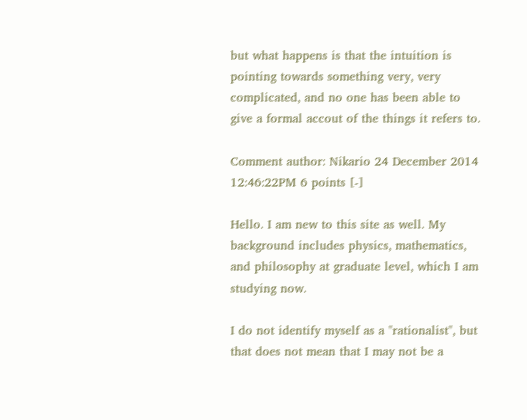but what happens is that the intuition is pointing towards something very, very complicated, and no one has been able to give a formal accout of the things it refers to.

Comment author: Nikario 24 December 2014 12:46:22PM 6 points [-]

Hello. I am new to this site as well. My background includes physics, mathematics, and philosophy at graduate level, which I am studying now.

I do not identify myself as a "rationalist", but that does not mean that I may not be a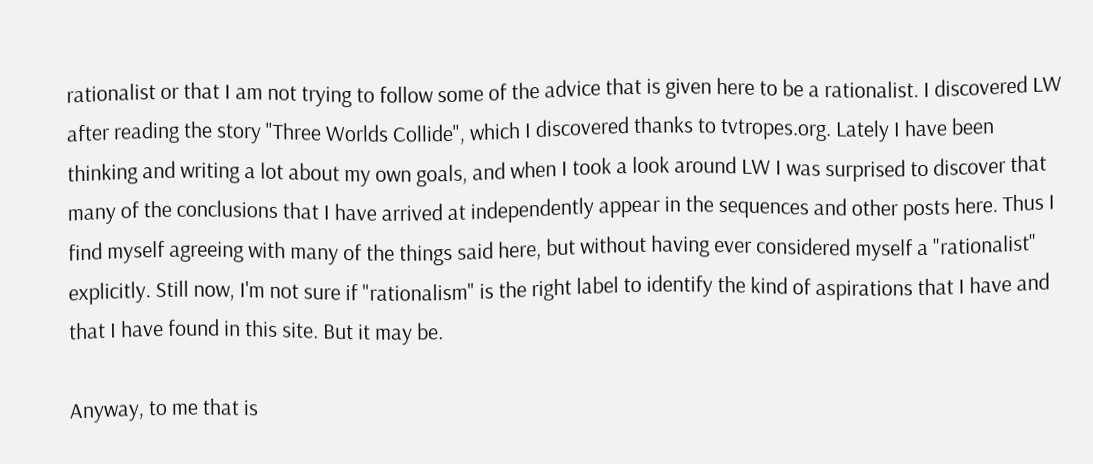rationalist or that I am not trying to follow some of the advice that is given here to be a rationalist. I discovered LW after reading the story "Three Worlds Collide", which I discovered thanks to tvtropes.org. Lately I have been thinking and writing a lot about my own goals, and when I took a look around LW I was surprised to discover that many of the conclusions that I have arrived at independently appear in the sequences and other posts here. Thus I find myself agreeing with many of the things said here, but without having ever considered myself a "rationalist" explicitly. Still now, I'm not sure if "rationalism" is the right label to identify the kind of aspirations that I have and that I have found in this site. But it may be.

Anyway, to me that is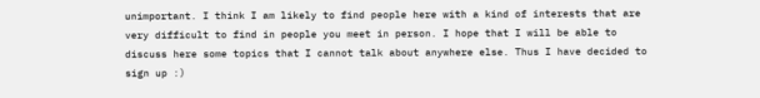unimportant. I think I am likely to find people here with a kind of interests that are very difficult to find in people you meet in person. I hope that I will be able to discuss here some topics that I cannot talk about anywhere else. Thus I have decided to sign up :)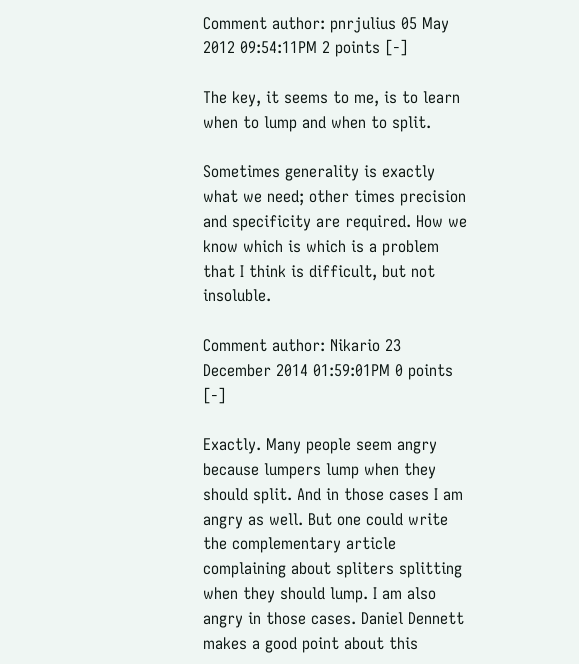Comment author: pnrjulius 05 May 2012 09:54:11PM 2 points [-]

The key, it seems to me, is to learn when to lump and when to split.

Sometimes generality is exactly what we need; other times precision and specificity are required. How we know which is which is a problem that I think is difficult, but not insoluble.

Comment author: Nikario 23 December 2014 01:59:01PM 0 points [-]

Exactly. Many people seem angry because lumpers lump when they should split. And in those cases I am angry as well. But one could write the complementary article complaining about spliters splitting when they should lump. I am also angry in those cases. Daniel Dennett makes a good point about this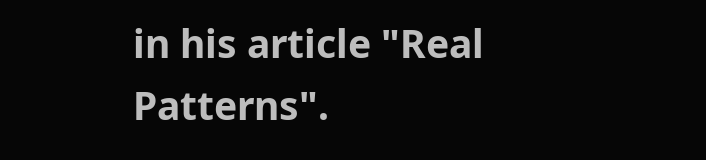in his article "Real Patterns".